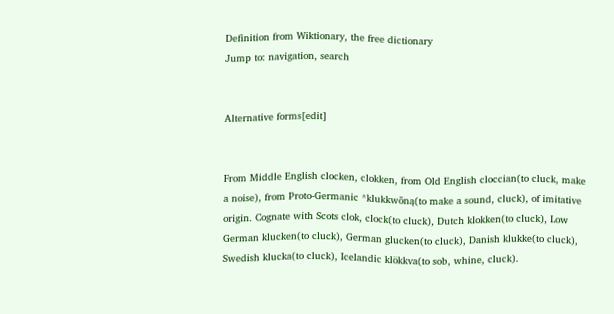Definition from Wiktionary, the free dictionary
Jump to: navigation, search


Alternative forms[edit]


From Middle English clocken, clokken, from Old English cloccian(to cluck, make a noise), from Proto-Germanic *klukkwōną(to make a sound, cluck), of imitative origin. Cognate with Scots clok, clock(to cluck), Dutch klokken(to cluck), Low German klucken(to cluck), German glucken(to cluck), Danish klukke(to cluck), Swedish klucka(to cluck), Icelandic klökkva(to sob, whine, cluck).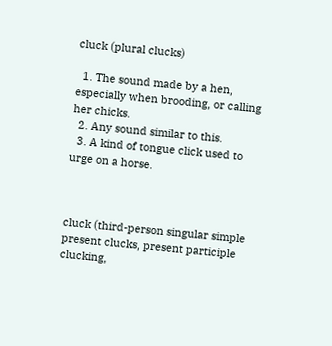cluck (plural clucks)

  1. The sound made by a hen, especially when brooding, or calling her chicks.
  2. Any sound similar to this.
  3. A kind of tongue click used to urge on a horse.



cluck (third-person singular simple present clucks, present participle clucking,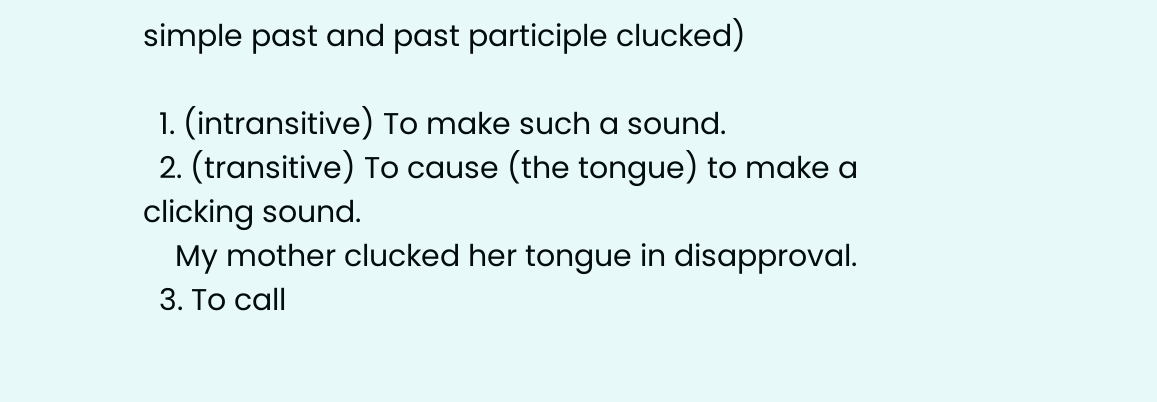simple past and past participle clucked)

  1. (intransitive) To make such a sound.
  2. (transitive) To cause (the tongue) to make a clicking sound.
    My mother clucked her tongue in disapproval.
  3. To call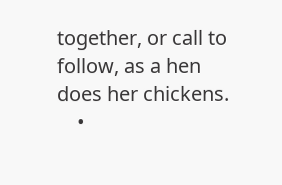together, or call to follow, as a hen does her chickens.
    •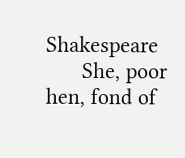Shakespeare
      She, poor hen, fond of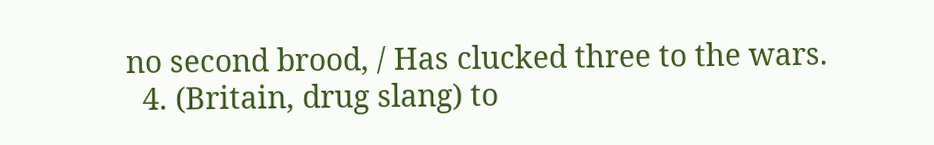no second brood, / Has clucked three to the wars.
  4. (Britain, drug slang) to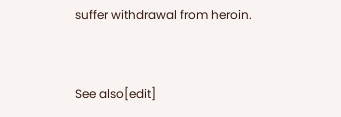suffer withdrawal from heroin.


See also[edit]